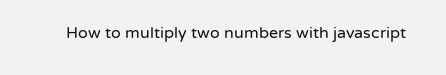How to multiply two numbers with javascript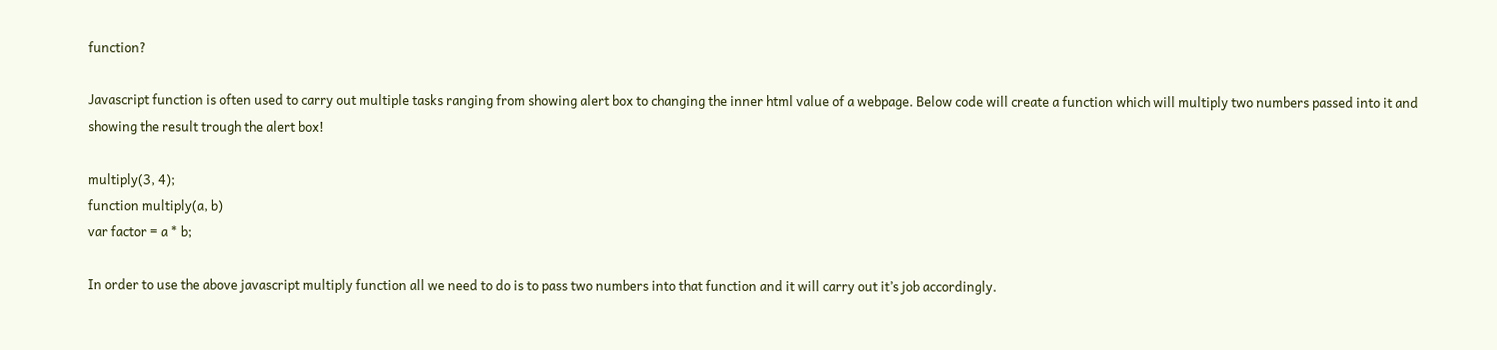function?

Javascript function is often used to carry out multiple tasks ranging from showing alert box to changing the inner html value of a webpage. Below code will create a function which will multiply two numbers passed into it and showing the result trough the alert box!

multiply(3, 4);
function multiply(a, b)
var factor = a * b;

In order to use the above javascript multiply function all we need to do is to pass two numbers into that function and it will carry out it’s job accordingly.